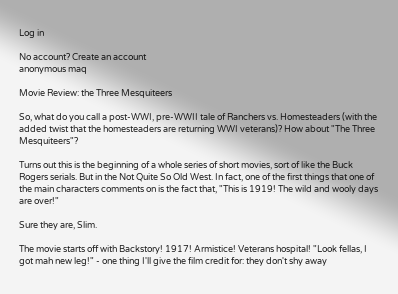Log in

No account? Create an account
anonymous maq

Movie Review: the Three Mesquiteers

So, what do you call a post-WWI, pre-WWII tale of Ranchers vs. Homesteaders (with the added twist that the homesteaders are returning WWI veterans)? How about "The Three Mesquiteers"?

Turns out this is the beginning of a whole series of short movies, sort of like the Buck Rogers serials. But in the Not Quite So Old West. In fact, one of the first things that one of the main characters comments on is the fact that, "This is 1919! The wild and wooly days are over!"

Sure they are, Slim.

The movie starts off with Backstory! 1917! Armistice! Veterans hospital! "Look fellas, I got mah new leg!" - one thing I'll give the film credit for: they don't shy away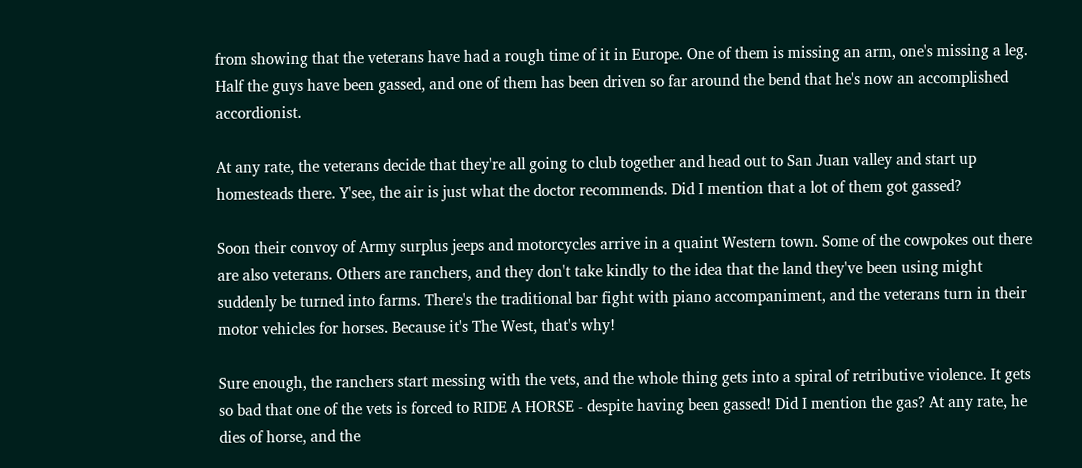from showing that the veterans have had a rough time of it in Europe. One of them is missing an arm, one's missing a leg. Half the guys have been gassed, and one of them has been driven so far around the bend that he's now an accomplished accordionist.

At any rate, the veterans decide that they're all going to club together and head out to San Juan valley and start up homesteads there. Y'see, the air is just what the doctor recommends. Did I mention that a lot of them got gassed?

Soon their convoy of Army surplus jeeps and motorcycles arrive in a quaint Western town. Some of the cowpokes out there are also veterans. Others are ranchers, and they don't take kindly to the idea that the land they've been using might suddenly be turned into farms. There's the traditional bar fight with piano accompaniment, and the veterans turn in their motor vehicles for horses. Because it's The West, that's why!

Sure enough, the ranchers start messing with the vets, and the whole thing gets into a spiral of retributive violence. It gets so bad that one of the vets is forced to RIDE A HORSE - despite having been gassed! Did I mention the gas? At any rate, he dies of horse, and the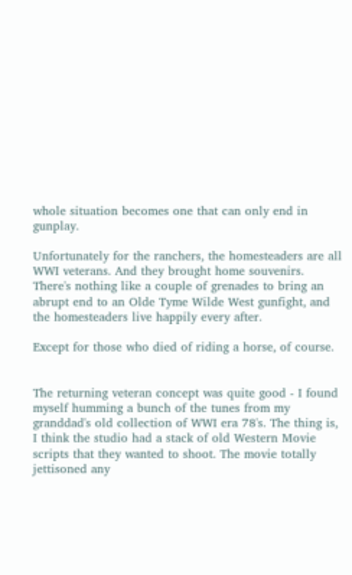whole situation becomes one that can only end in gunplay.

Unfortunately for the ranchers, the homesteaders are all WWI veterans. And they brought home souvenirs. There's nothing like a couple of grenades to bring an abrupt end to an Olde Tyme Wilde West gunfight, and the homesteaders live happily every after.

Except for those who died of riding a horse, of course.


The returning veteran concept was quite good - I found myself humming a bunch of the tunes from my granddad's old collection of WWI era 78's. The thing is, I think the studio had a stack of old Western Movie scripts that they wanted to shoot. The movie totally jettisoned any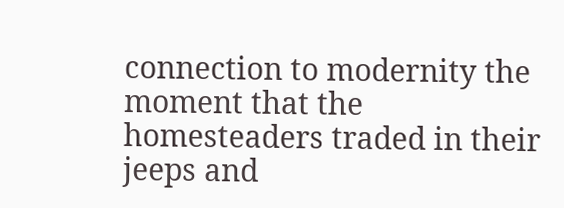connection to modernity the moment that the homesteaders traded in their jeeps and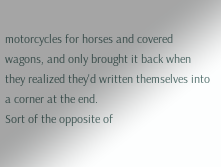motorcycles for horses and covered wagons, and only brought it back when they realized they'd written themselves into a corner at the end.
Sort of the opposite of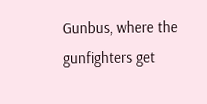Gunbus, where the gunfighters get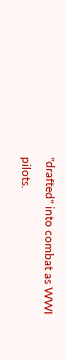"drafted" into combat as WWI pilots.